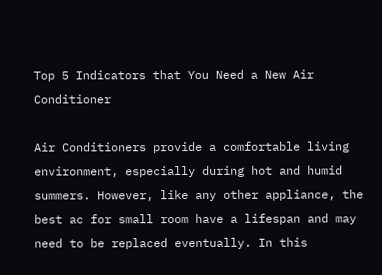Top 5 Indicators that You Need a New Air Conditioner

Air Conditioners provide a comfortable living environment, especially during hot and humid summers. However, like any other appliance, the best ac for small room have a lifespan and may need to be replaced eventually. In this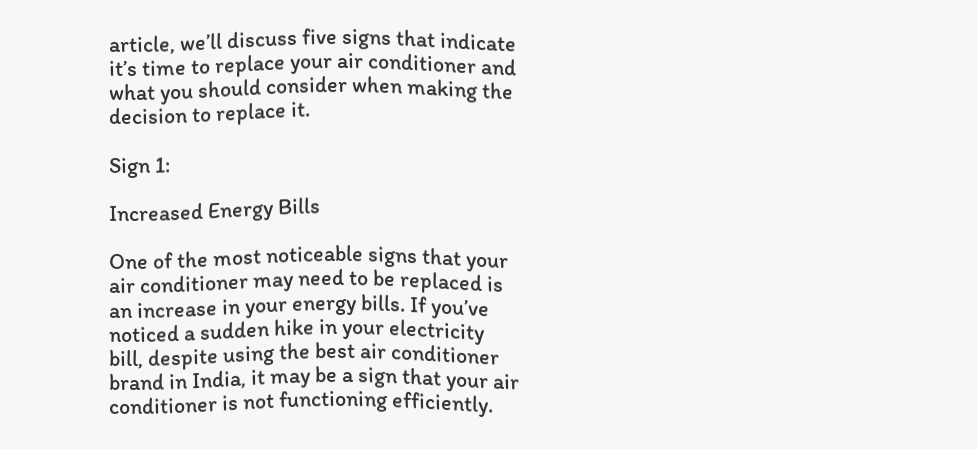article, we’ll discuss five signs that indicate it’s time to replace your air conditioner and what you should consider when making the decision to replace it.

Sign 1:

Increased Energy Bills

One of the most noticeable signs that your air conditioner may need to be replaced is an increase in your energy bills. If you’ve noticed a sudden hike in your electricity bill, despite using the best air conditioner brand in India, it may be a sign that your air conditioner is not functioning efficiently.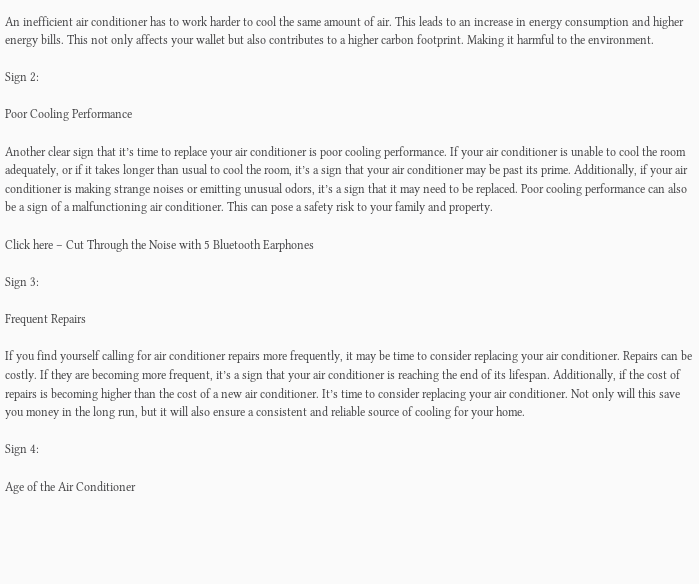An inefficient air conditioner has to work harder to cool the same amount of air. This leads to an increase in energy consumption and higher energy bills. This not only affects your wallet but also contributes to a higher carbon footprint. Making it harmful to the environment.

Sign 2:

Poor Cooling Performance

Another clear sign that it’s time to replace your air conditioner is poor cooling performance. If your air conditioner is unable to cool the room adequately, or if it takes longer than usual to cool the room, it’s a sign that your air conditioner may be past its prime. Additionally, if your air conditioner is making strange noises or emitting unusual odors, it’s a sign that it may need to be replaced. Poor cooling performance can also be a sign of a malfunctioning air conditioner. This can pose a safety risk to your family and property.

Click here – Cut Through the Noise with 5 Bluetooth Earphones

Sign 3:

Frequent Repairs

If you find yourself calling for air conditioner repairs more frequently, it may be time to consider replacing your air conditioner. Repairs can be costly. If they are becoming more frequent, it’s a sign that your air conditioner is reaching the end of its lifespan. Additionally, if the cost of repairs is becoming higher than the cost of a new air conditioner. It’s time to consider replacing your air conditioner. Not only will this save you money in the long run, but it will also ensure a consistent and reliable source of cooling for your home.

Sign 4:

Age of the Air Conditioner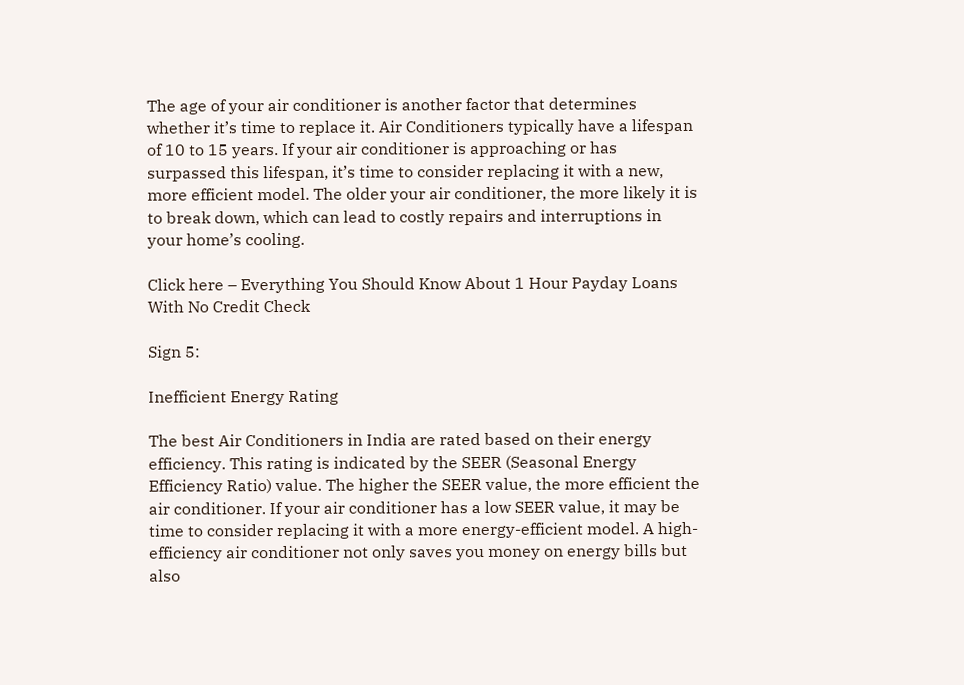The age of your air conditioner is another factor that determines whether it’s time to replace it. Air Conditioners typically have a lifespan of 10 to 15 years. If your air conditioner is approaching or has surpassed this lifespan, it’s time to consider replacing it with a new, more efficient model. The older your air conditioner, the more likely it is to break down, which can lead to costly repairs and interruptions in your home’s cooling.

Click here – Everything You Should Know About 1 Hour Payday Loans With No Credit Check

Sign 5:

Inefficient Energy Rating

The best Air Conditioners in India are rated based on their energy efficiency. This rating is indicated by the SEER (Seasonal Energy Efficiency Ratio) value. The higher the SEER value, the more efficient the air conditioner. If your air conditioner has a low SEER value, it may be time to consider replacing it with a more energy-efficient model. A high-efficiency air conditioner not only saves you money on energy bills but also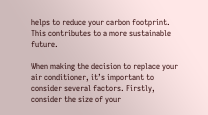helps to reduce your carbon footprint. This contributes to a more sustainable future.

When making the decision to replace your air conditioner, it’s important to consider several factors. Firstly, consider the size of your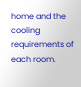home and the cooling requirements of each room.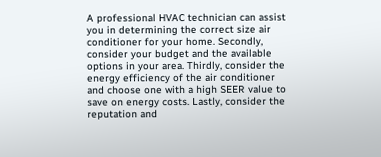A professional HVAC technician can assist you in determining the correct size air conditioner for your home. Secondly, consider your budget and the available options in your area. Thirdly, consider the energy efficiency of the air conditioner and choose one with a high SEER value to save on energy costs. Lastly, consider the reputation and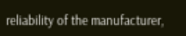reliability of the manufacturer,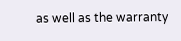as well as the warranty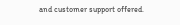and customer support offered.